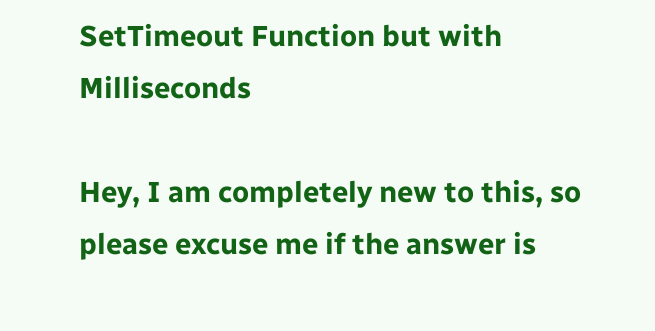SetTimeout Function but with Milliseconds

Hey, I am completely new to this, so please excuse me if the answer is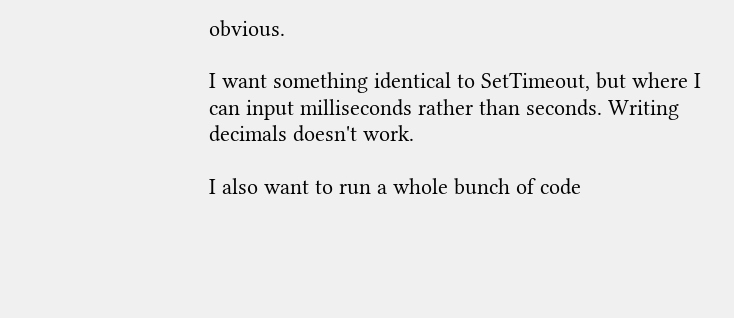obvious.

I want something identical to SetTimeout, but where I can input milliseconds rather than seconds. Writing decimals doesn't work.

I also want to run a whole bunch of code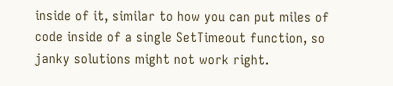inside of it, similar to how you can put miles of code inside of a single SetTimeout function, so janky solutions might not work right.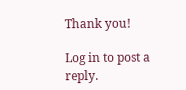Thank you!

Log in to post a reply.